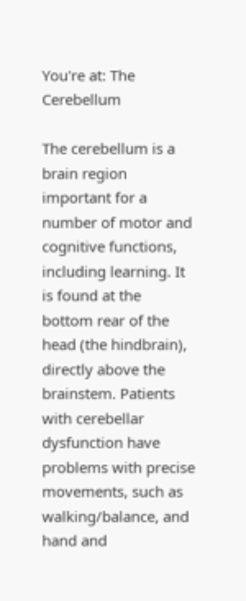You're at: The Cerebellum

The cerebellum is a brain region important for a number of motor and cognitive functions, including learning. It is found at the bottom rear of the head (the hindbrain), directly above the brainstem. Patients with cerebellar dysfunction have problems with precise movements, such as walking/balance, and hand and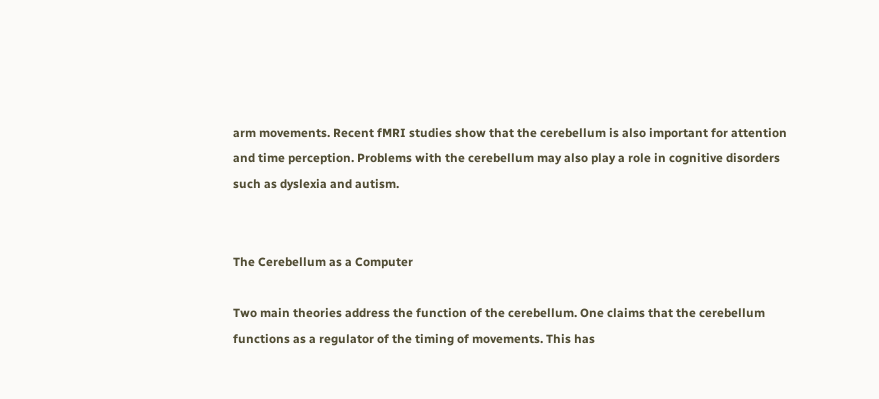arm movements. Recent fMRI studies show that the cerebellum is also important for attention and time perception. Problems with the cerebellum may also play a role in cognitive disorders such as dyslexia and autism.


The Cerebellum as a Computer

Two main theories address the function of the cerebellum. One claims that the cerebellum functions as a regulator of the timing of movements. This has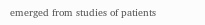emerged from studies of patients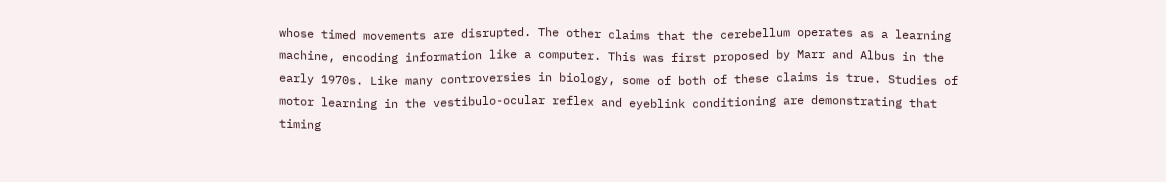whose timed movements are disrupted. The other claims that the cerebellum operates as a learning machine, encoding information like a computer. This was first proposed by Marr and Albus in the early 1970s. Like many controversies in biology, some of both of these claims is true. Studies of motor learning in the vestibulo-ocular reflex and eyeblink conditioning are demonstrating that timing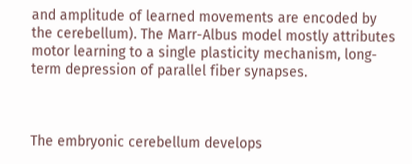and amplitude of learned movements are encoded by the cerebellum). The Marr-Albus model mostly attributes motor learning to a single plasticity mechanism, long-term depression of parallel fiber synapses.



The embryonic cerebellum develops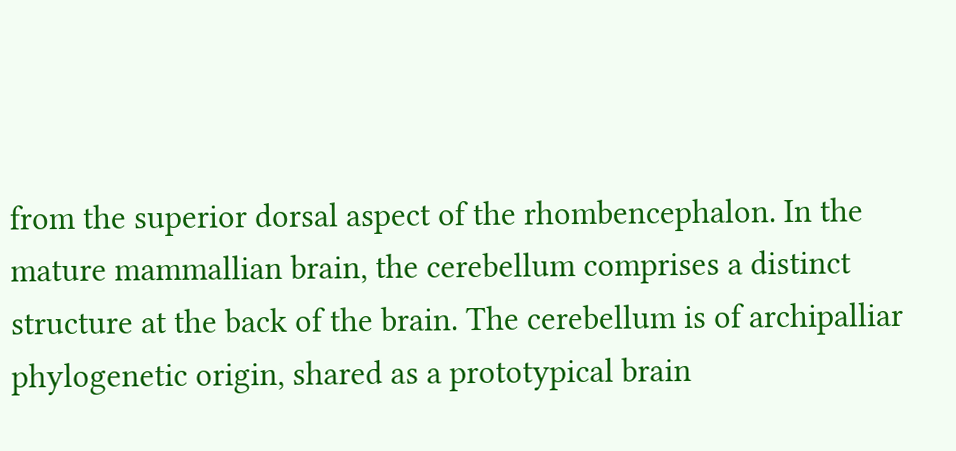from the superior dorsal aspect of the rhombencephalon. In the mature mammallian brain, the cerebellum comprises a distinct structure at the back of the brain. The cerebellum is of archipalliar phylogenetic origin, shared as a prototypical brain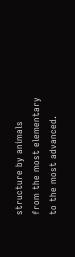structure by animals from the most elementary to the most advanced.